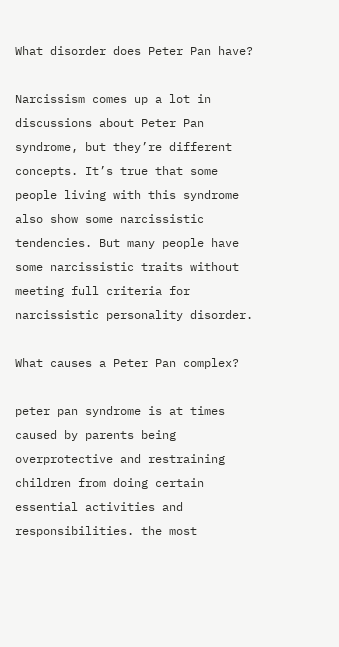What disorder does Peter Pan have?

Narcissism comes up a lot in discussions about Peter Pan syndrome, but they’re different concepts. It’s true that some people living with this syndrome also show some narcissistic tendencies. But many people have some narcissistic traits without meeting full criteria for narcissistic personality disorder.

What causes a Peter Pan complex?

peter pan syndrome is at times caused by parents being overprotective and restraining children from doing certain essential activities and responsibilities. the most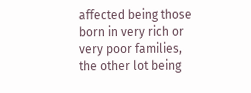affected being those born in very rich or very poor families, the other lot being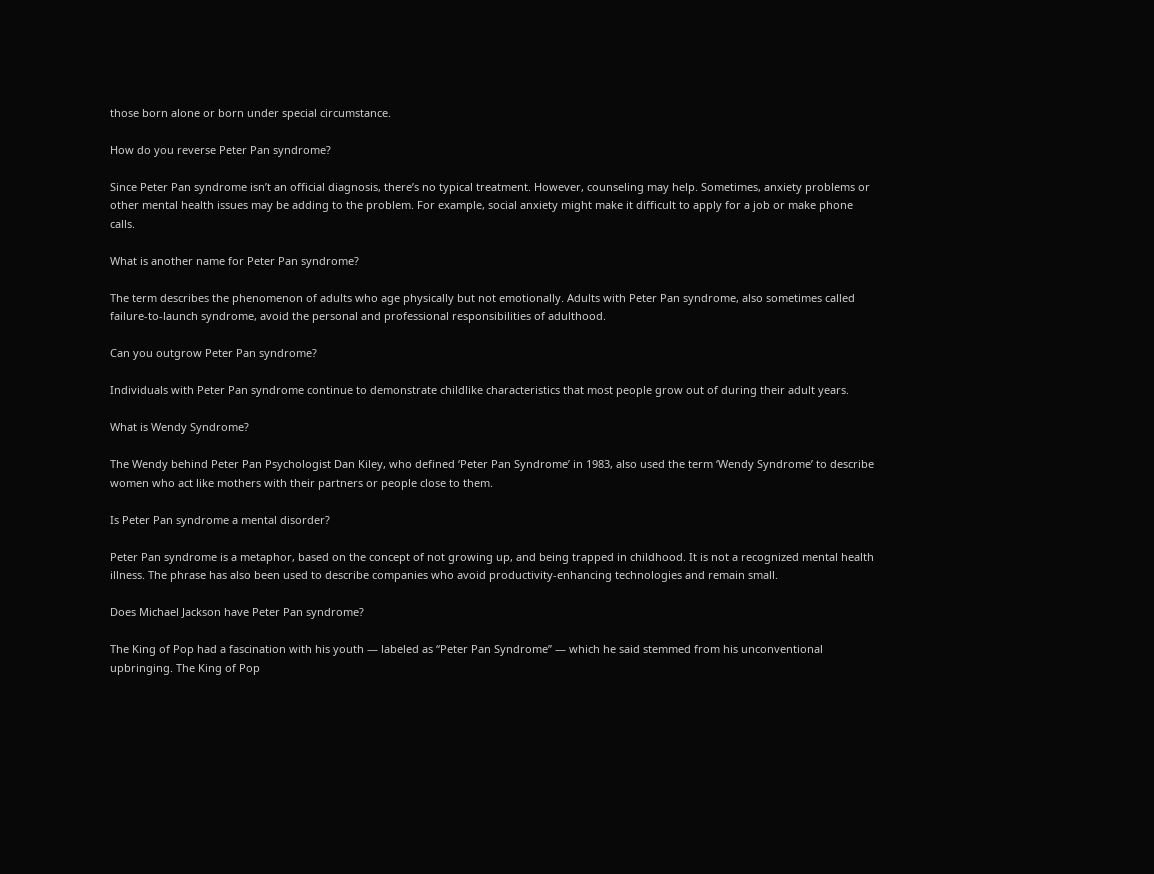those born alone or born under special circumstance.

How do you reverse Peter Pan syndrome?

Since Peter Pan syndrome isn’t an official diagnosis, there’s no typical treatment. However, counseling may help. Sometimes, anxiety problems or other mental health issues may be adding to the problem. For example, social anxiety might make it difficult to apply for a job or make phone calls.

What is another name for Peter Pan syndrome?

The term describes the phenomenon of adults who age physically but not emotionally. Adults with Peter Pan syndrome, also sometimes called failure-to-launch syndrome, avoid the personal and professional responsibilities of adulthood.

Can you outgrow Peter Pan syndrome?

Individuals with Peter Pan syndrome continue to demonstrate childlike characteristics that most people grow out of during their adult years.

What is Wendy Syndrome?

The Wendy behind Peter Pan Psychologist Dan Kiley, who defined ‘Peter Pan Syndrome’ in 1983, also used the term ‘Wendy Syndrome’ to describe women who act like mothers with their partners or people close to them.

Is Peter Pan syndrome a mental disorder?

Peter Pan syndrome is a metaphor, based on the concept of not growing up, and being trapped in childhood. It is not a recognized mental health illness. The phrase has also been used to describe companies who avoid productivity-enhancing technologies and remain small.

Does Michael Jackson have Peter Pan syndrome?

The King of Pop had a fascination with his youth — labeled as “Peter Pan Syndrome” — which he said stemmed from his unconventional upbringing. The King of Pop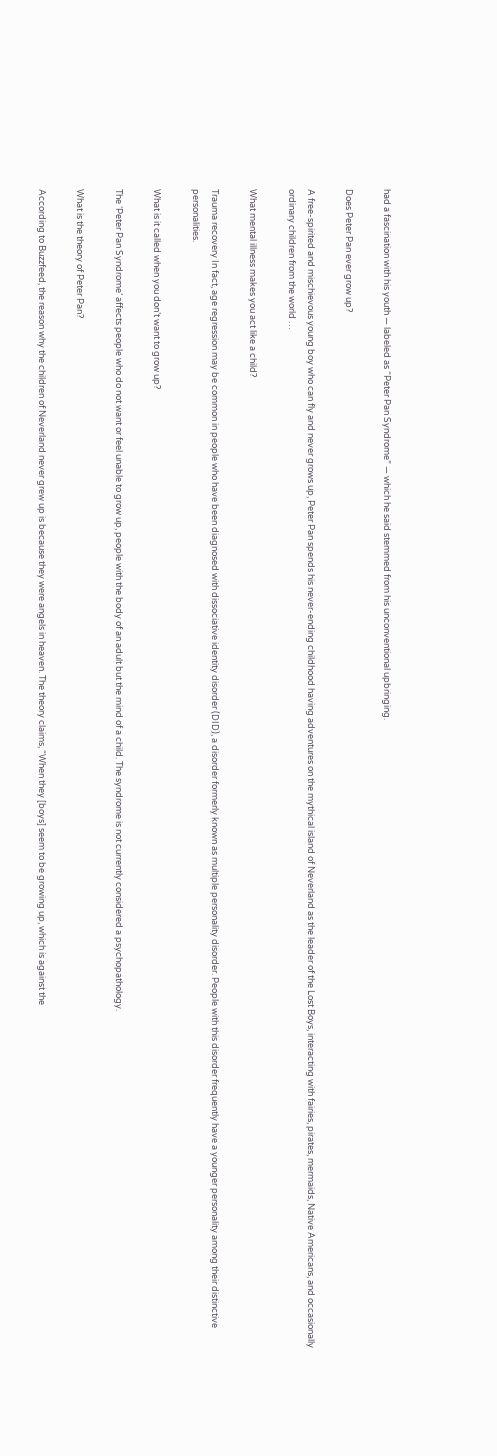had a fascination with his youth — labeled as “Peter Pan Syndrome” — which he said stemmed from his unconventional upbringing.

Does Peter Pan ever grow up?

A free-spirited and mischievous young boy who can fly and never grows up, Peter Pan spends his never-ending childhood having adventures on the mythical island of Neverland as the leader of the Lost Boys, interacting with fairies, pirates, mermaids, Native Americans, and occasionally ordinary children from the world …

What mental illness makes you act like a child?

Trauma recovery In fact, age regression may be common in people who have been diagnosed with dissociative identity disorder (DID), a disorder formerly known as multiple personality disorder. People with this disorder frequently have a younger personality among their distinctive personalities.

What is it called when you don’t want to grow up?

The ‘Peter Pan Syndrome’ affects people who do not want or feel unable to grow up, people with the body of an adult but the mind of a child. The syndrome is not currently considered a psychopathology.

What is the theory of Peter Pan?

According to Buzzfeed, the reason why the children of Neverland never grew up is because they were angels in heaven. The theory claims, “When they [boys] seem to be growing up, which is against the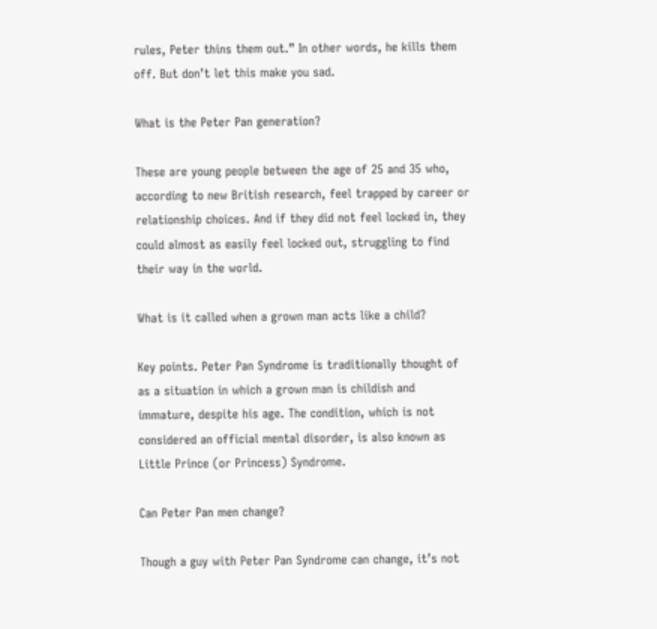rules, Peter thins them out.” In other words, he kills them off. But don’t let this make you sad.

What is the Peter Pan generation?

These are young people between the age of 25 and 35 who, according to new British research, feel trapped by career or relationship choices. And if they did not feel locked in, they could almost as easily feel locked out, struggling to find their way in the world.

What is it called when a grown man acts like a child?

Key points. Peter Pan Syndrome is traditionally thought of as a situation in which a grown man is childish and immature, despite his age. The condition, which is not considered an official mental disorder, is also known as Little Prince (or Princess) Syndrome.

Can Peter Pan men change?

Though a guy with Peter Pan Syndrome can change, it’s not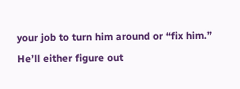your job to turn him around or “fix him.” He’ll either figure out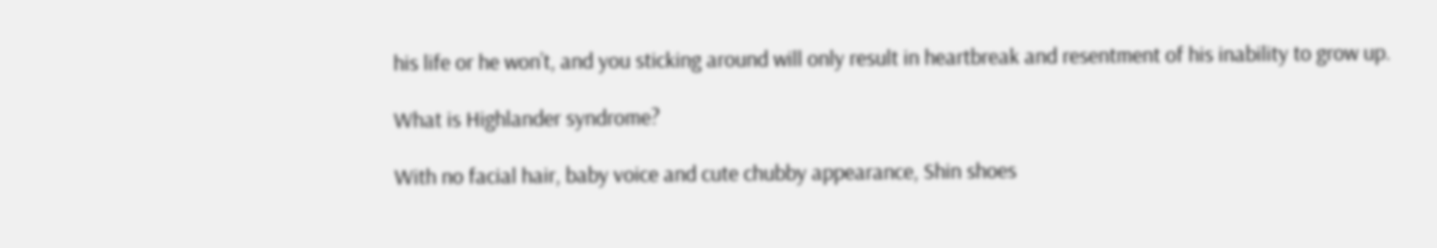his life or he won’t, and you sticking around will only result in heartbreak and resentment of his inability to grow up.

What is Highlander syndrome?

With no facial hair, baby voice and cute chubby appearance, Shin shoes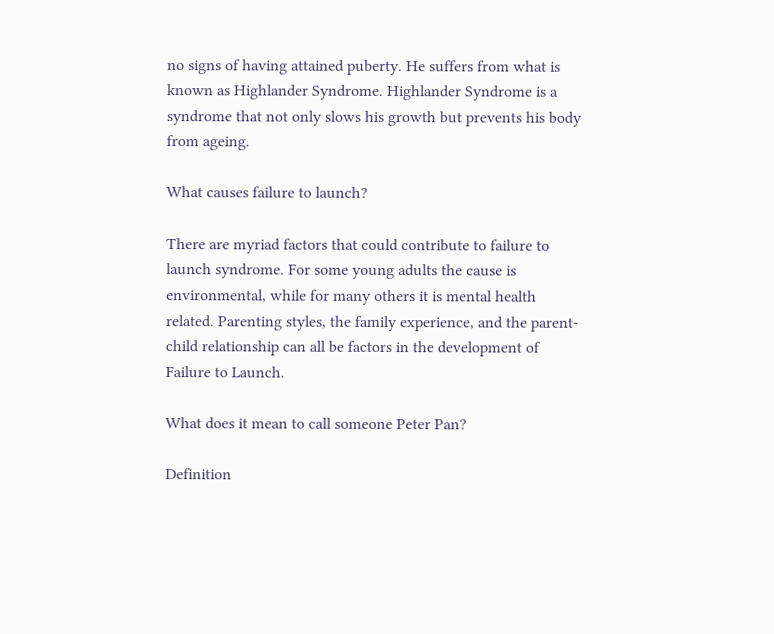no signs of having attained puberty. He suffers from what is known as Highlander Syndrome. Highlander Syndrome is a syndrome that not only slows his growth but prevents his body from ageing.

What causes failure to launch?

There are myriad factors that could contribute to failure to launch syndrome. For some young adults the cause is environmental, while for many others it is mental health related. Parenting styles, the family experience, and the parent-child relationship can all be factors in the development of Failure to Launch.

What does it mean to call someone Peter Pan?

Definition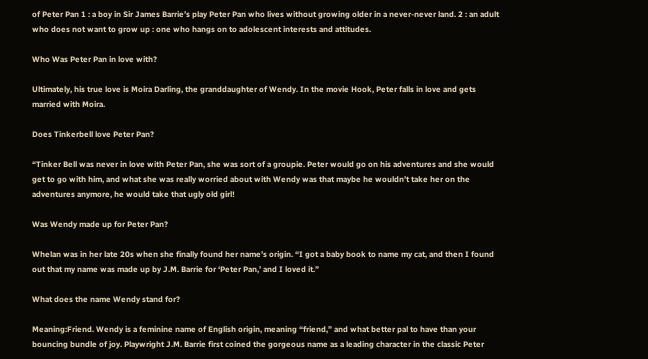of Peter Pan 1 : a boy in Sir James Barrie’s play Peter Pan who lives without growing older in a never-never land. 2 : an adult who does not want to grow up : one who hangs on to adolescent interests and attitudes.

Who Was Peter Pan in love with?

Ultimately, his true love is Moira Darling, the granddaughter of Wendy. In the movie Hook, Peter falls in love and gets married with Moira.

Does Tinkerbell love Peter Pan?

“Tinker Bell was never in love with Peter Pan, she was sort of a groupie. Peter would go on his adventures and she would get to go with him, and what she was really worried about with Wendy was that maybe he wouldn’t take her on the adventures anymore, he would take that ugly old girl!

Was Wendy made up for Peter Pan?

Whelan was in her late 20s when she finally found her name’s origin. “I got a baby book to name my cat, and then I found out that my name was made up by J.M. Barrie for ‘Peter Pan,’ and I loved it.”

What does the name Wendy stand for?

Meaning:Friend. Wendy is a feminine name of English origin, meaning “friend,” and what better pal to have than your bouncing bundle of joy. Playwright J.M. Barrie first coined the gorgeous name as a leading character in the classic Peter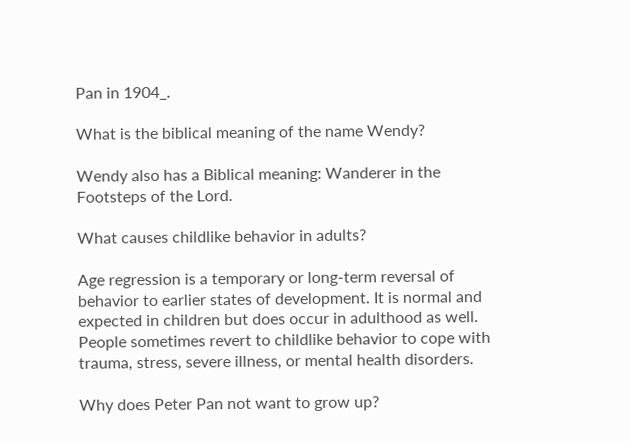Pan in 1904_.

What is the biblical meaning of the name Wendy?

Wendy also has a Biblical meaning: Wanderer in the Footsteps of the Lord.

What causes childlike behavior in adults?

Age regression is a temporary or long-term reversal of behavior to earlier states of development. It is normal and expected in children but does occur in adulthood as well. People sometimes revert to childlike behavior to cope with trauma, stress, severe illness, or mental health disorders.

Why does Peter Pan not want to grow up?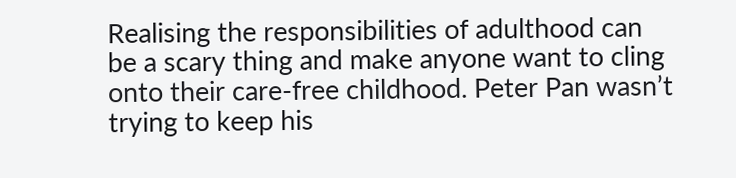Realising the responsibilities of adulthood can be a scary thing and make anyone want to cling onto their care-free childhood. Peter Pan wasn’t trying to keep his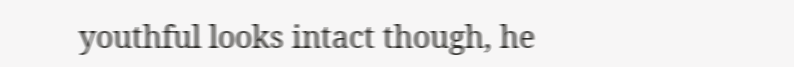youthful looks intact though, he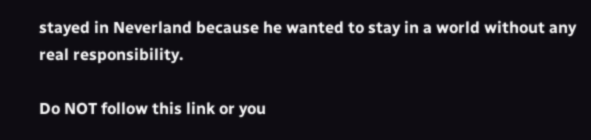stayed in Neverland because he wanted to stay in a world without any real responsibility.

Do NOT follow this link or you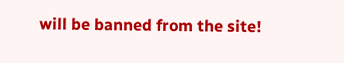will be banned from the site!